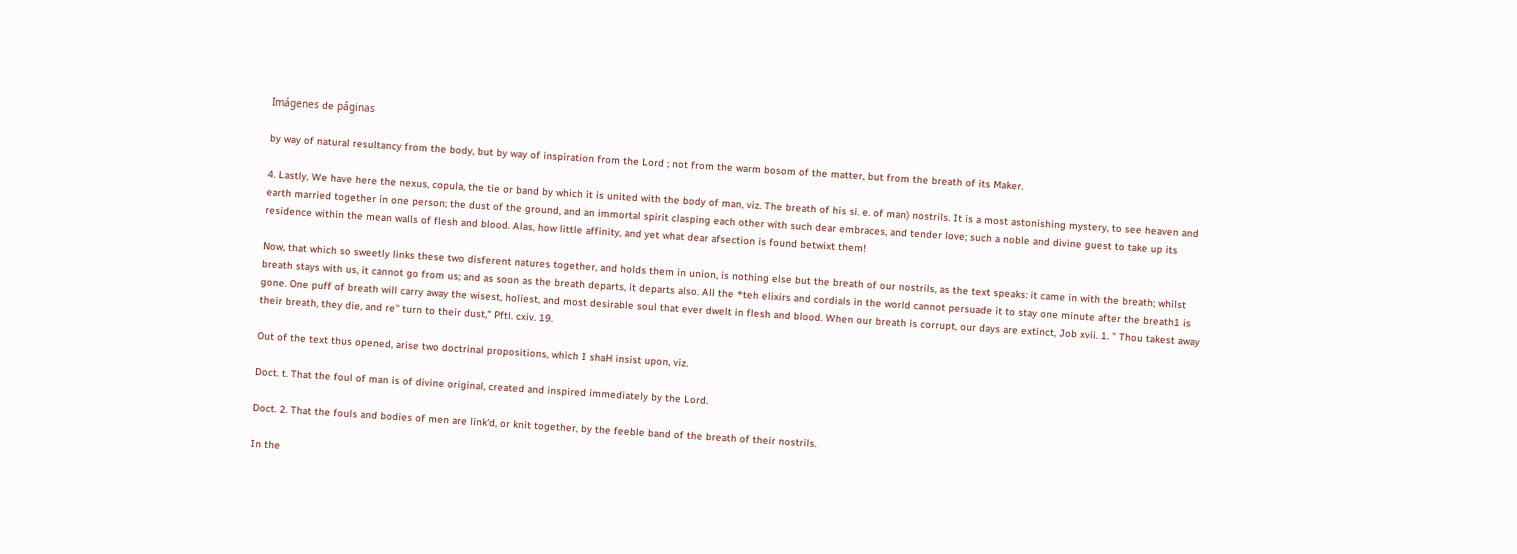Imágenes de páginas

by way of natural resultancy from the body, but by way of inspiration from the Lord ; not from the warm bosom of the matter, but from the breath of its Maker.

4. Lastly, We have here the nexus, copula, the tie or band by which it is united with the body of man, viz. The breath of his si. e. of man) nostrils. It is a most astonishing mystery, to see heaven and earth married together in one person; the dust of the ground, and an immortal spirit clasping each other with such dear embraces, and tender love; such a noble and divine guest to take up its residence within the mean walls of flesh and blood. Alas, how little affinity, and yet what dear afsection is found betwixt them!

Now, that which so sweetly links these two disferent natures together, and holds them in union, is nothing else but the breath of our nostrils, as the text speaks: it came in with the breath; whilst breath stays with us, it cannot go from us; and as soon as the breath departs, it departs also. All the *teh elixirs and cordials in the world cannot persuade it to stay one minute after the breath1 is gone. One puff of breath will carry away the wisest, holiest, and most desirable soul that ever dwelt in flesh and blood. When our breath is corrupt, our days are extinct, Job xvii. 1. " Thou takest away their breath, they die, and re'' turn to their dust," Pftl. cxiv. 19.

Out of the text thus opened, arise two doctrinal propositions, which I shaH insist upon, viz.

Doct. t. That the foul of man is of divine original, created and inspired immediately by the Lord.

Doct. 2. That the fouls and bodies of men are link'd, or knit together, by the feeble band of the breath of their nostrils.

In the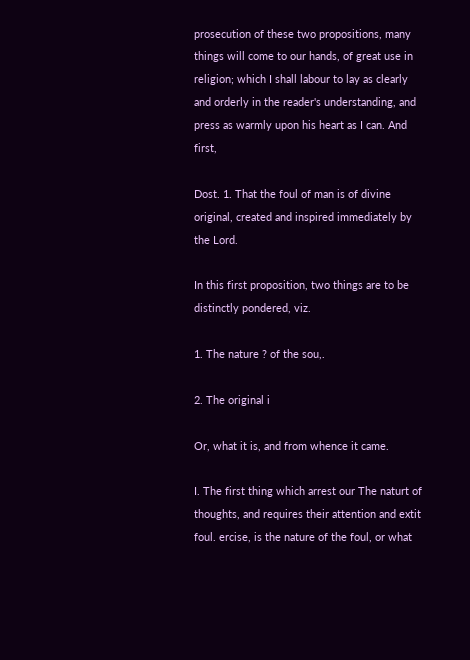prosecution of these two propositions, many things will come to our hands, of great use in religion; which I shall labour to lay as clearly and orderly in the reader's understanding, and press as warmly upon his heart as I can. And first,

Dost. 1. That the foul of man is of divine original, created and inspired immediately by the Lord.

In this first proposition, two things are to be distinctly pondered, viz.

1. The nature ? of the sou,.

2. The original i

Or, what it is, and from whence it came.

I. The first thing which arrest our The naturt of thoughts, and requires their attention and extit foul. ercise, is the nature of the foul, or what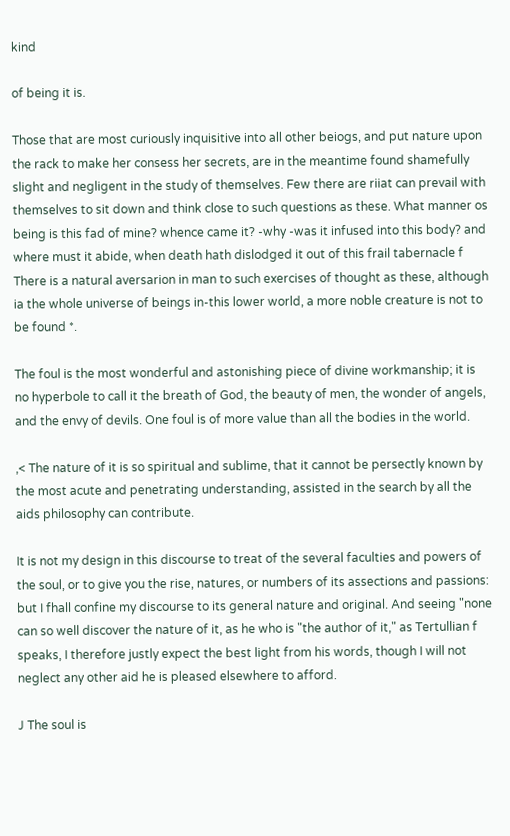kind

of being it is.

Those that are most curiously inquisitive into all other beiogs, and put nature upon the rack to make her consess her secrets, are in the meantime found shamefully slight and negligent in the study of themselves. Few there are riiat can prevail with themselves to sit down and think close to such questions as these. What manner os being is this fad of mine? whence came it? -why -was it infused into this body? and where must it abide, when death hath dislodged it out of this frail tabernacle f There is a natural aversarion in man to such exercises of thought as these, although ia the whole universe of beings in-this lower world, a more noble creature is not to be found *.

The foul is the most wonderful and astonishing piece of divine workmanship; it is no hyperbole to call it the breath of God, the beauty of men, the wonder of angels, and the envy of devils. One foul is of more value than all the bodies in the world.

,< The nature of it is so spiritual and sublime, that it cannot be persectly known by the most acute and penetrating understanding, assisted in the search by all the aids philosophy can contribute.

It is not my design in this discourse to treat of the several faculties and powers of the soul, or to give you the rise, natures, or numbers of its assections and passions: but I fhall confine my discourse to its general nature and original. And seeing "none can so well discover the nature of it, as he who is "the author of it," as Tertullian f speaks, I therefore justly expect the best light from his words, though I will not neglect any other aid he is pleased elsewhere to afford.

J The soul is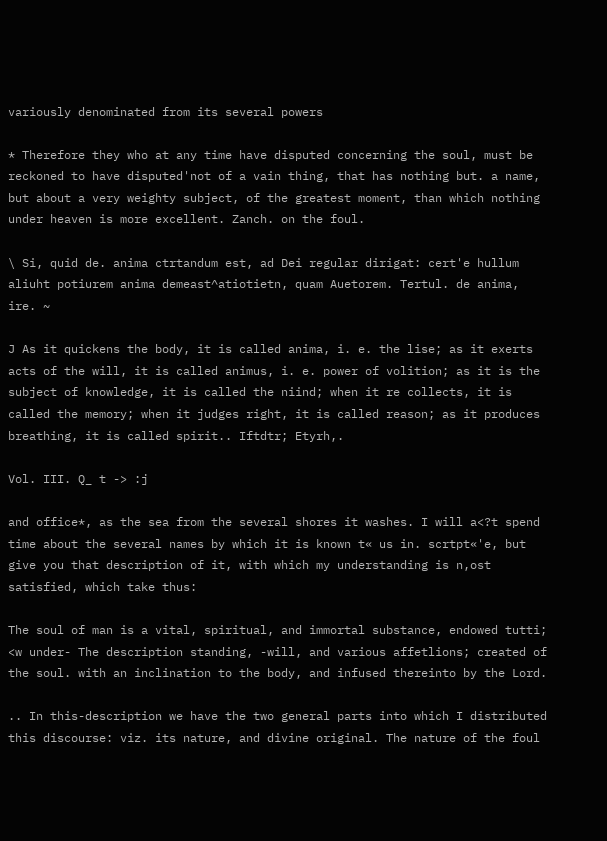variously denominated from its several powers

* Therefore they who at any time have disputed concerning the soul, must be reckoned to have disputed'not of a vain thing, that has nothing but. a name, but about a very weighty subject, of the greatest moment, than which nothing under heaven is more excellent. Zanch. on the foul.

\ Si, quid de. anima ctrtandum est, ad Dei regular dirigat: cert'e hullum aliuht potiurem anima demeast^atiotietn, quam Auetorem. Tertul. de anima, ire. ~

J As it quickens the body, it is called anima, i. e. the lise; as it exerts acts of the will, it is called animus, i. e. power of volition; as it is the subject of knowledge, it is called the niind; when it re collects, it is called the memory; when it judges right, it is called reason; as it produces breathing, it is called spirit.. Iftdtr; Etyrh,.

Vol. III. Q_ t -> :j

and office*, as the sea from the several shores it washes. I will a<?t spend time about the several names by which it is known t« us in. scrtpt«'e, but give you that description of it, with which my understanding is n,ost satisfied, which take thus:

The soul of man is a vital, spiritual, and immortal substance, endowed tutti; <w under- The description standing, -will, and various affetlions; created of the soul. with an inclination to the body, and infused thereinto by the Lord.

.. In this-description we have the two general parts into which I distributed this discourse: viz. its nature, and divine original. The nature of the foul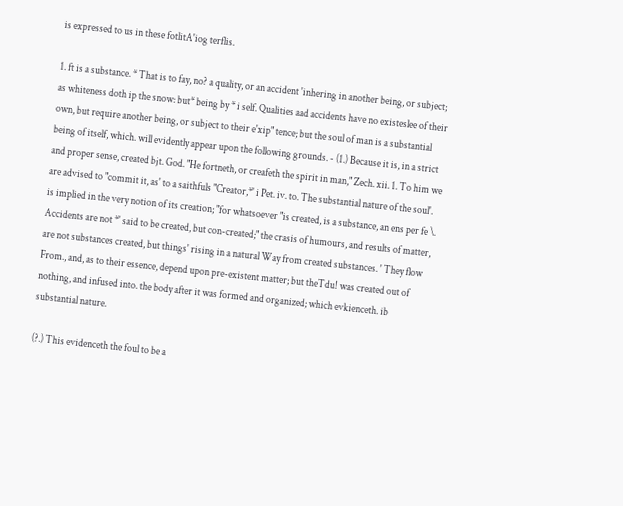is expressed to us in these fotlitA'iog terflis.

1. ft is a substance. * That is to fay, no? a quality, or an accident 'inhering in another being, or subject; as whiteness doth ip the snow: but* being by * i self. Qualities aad accidents have no existeslee of their own, but require another being, or subject to their e'xip" tence; but the soul of man is a substantial being of itself, which. will evidently appear upon the following grounds. - (1.) Because it is, in a strict and proper sense, created bjt. God. "He fortneth, or creafeth the spirit in man," Zech. xii. 1. To him we are advised to "commit it, as' to a saithfuls "Creator,*' i Pet. iv. to. The substantial nature of the soul'. is implied in the very notion of its creation; "for whatsoever "is created, is a substance, an ens per fe \. Accidents are not *' said to be created, but con-created;" the crasis of humours, and results of matter, are not substances created, but things' rising in a natural Way from created substances. ' They flow From., and, as to their essence, depend upon pre-existent matter; but theTdu! was created out of nothing, and infused into. the body after it was formed and organized; which evkienceth. ib substantial nature.

(?.) This evidenceth the foul to be a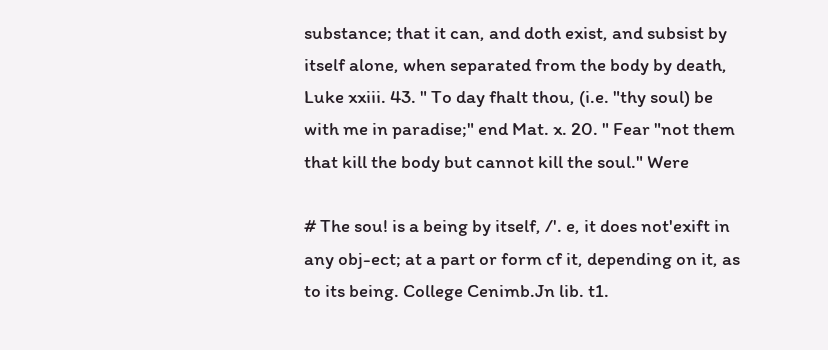substance; that it can, and doth exist, and subsist by itself alone, when separated from the body by death, Luke xxiii. 43. " To day fhalt thou, (i.e. "thy soul) be with me in paradise;" end Mat. x. 20. " Fear "not them that kill the body but cannot kill the soul." Were

# The sou! is a being by itself, /'. e, it does not'exift in any obj-ect; at a part or form cf it, depending on it, as to its being. College Cenimb.Jn lib. t1.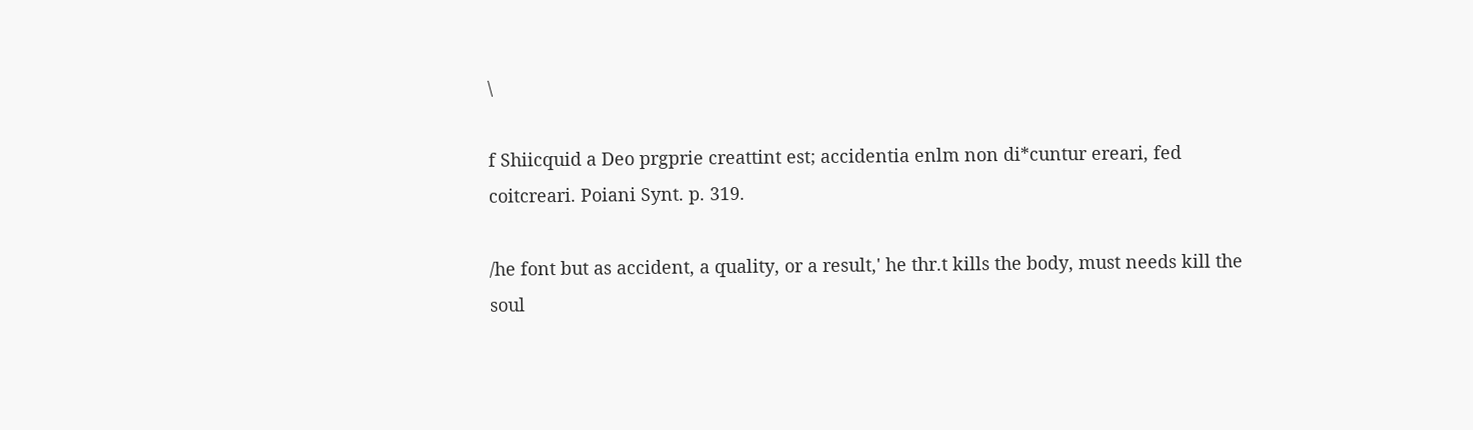\

f Shiicquid a Deo prgprie creattint est; accidentia enlm non di*cuntur ereari, fed coitcreari. Poiani Synt. p. 319.

/he font but as accident, a quality, or a result,' he thr.t kills the body, must needs kill the soul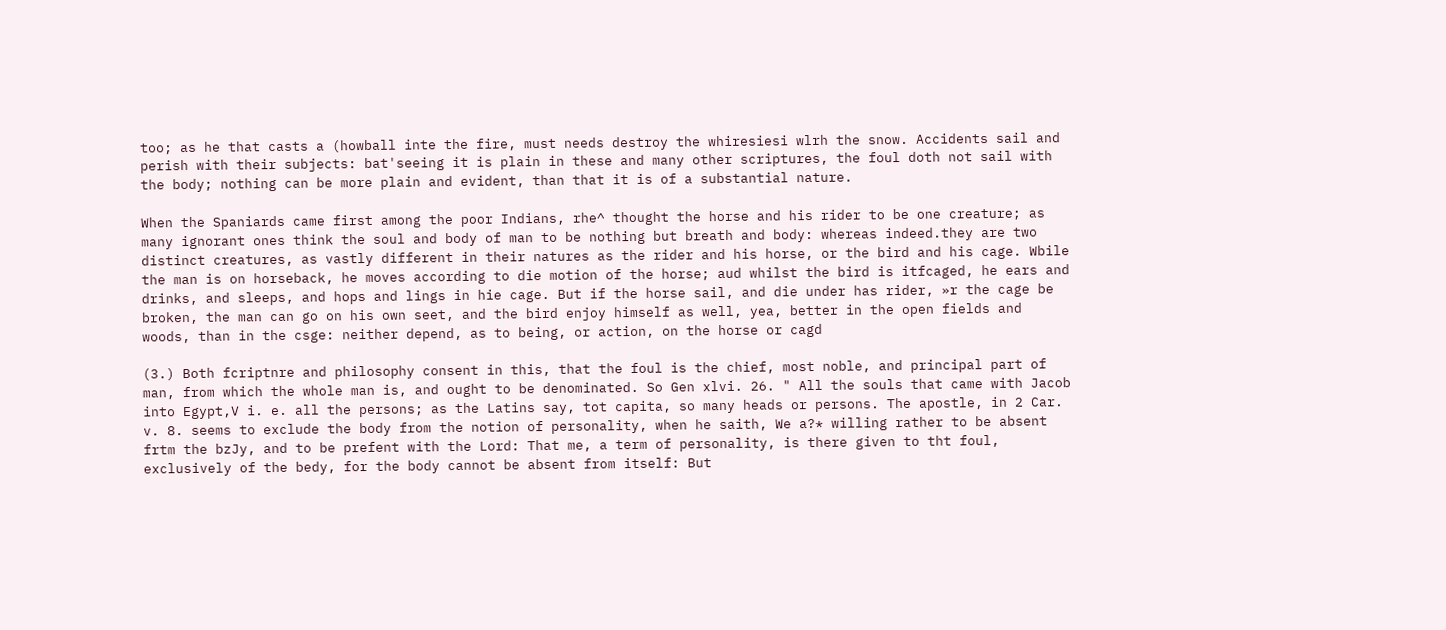too; as he that casts a (howball inte the fire, must needs destroy the whiresiesi wlrh the snow. Accidents sail and perish with their subjects: bat'seeing it is plain in these and many other scriptures, the foul doth not sail with the body; nothing can be more plain and evident, than that it is of a substantial nature.

When the Spaniards came first among the poor Indians, rhe^ thought the horse and his rider to be one creature; as many ignorant ones think the soul and body of man to be nothing but breath and body: whereas indeed.they are two distinct creatures, as vastly different in their natures as the rider and his horse, or the bird and his cage. Wbile the man is on horseback, he moves according to die motion of the horse; aud whilst the bird is itfcaged, he ears and drinks, and sleeps, and hops and lings in hie cage. But if the horse sail, and die under has rider, »r the cage be broken, the man can go on his own seet, and the bird enjoy himself as well, yea, better in the open fields and woods, than in the csge: neither depend, as to being, or action, on the horse or cagd

(3.) Both fcriptnre and philosophy consent in this, that the foul is the chief, most noble, and principal part of man, from which the whole man is, and ought to be denominated. So Gen xlvi. 26. " All the souls that came with Jacob into Egypt,V i. e. all the persons; as the Latins say, tot capita, so many heads or persons. The apostle, in 2 Car. v. 8. seems to exclude the body from the notion of personality, when he saith, We a?* willing rather to be absent frtm the bzJy, and to be prefent with the Lord: That me, a term of personality, is there given to tht foul, exclusively of the bedy, for the body cannot be absent from itself: But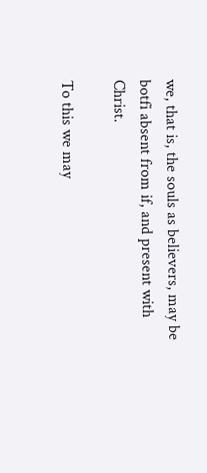we, that is, the souls as believers, may be botfi absent from if, and present with Christ.

To this we may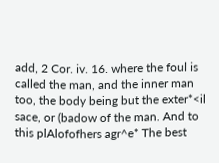add, 2 Cor. iv. 16. where the foul is called the man, and the inner man too, the body being but the exter*<il sace, or (badow of the man. And to this plAlofofhers agr^e* The best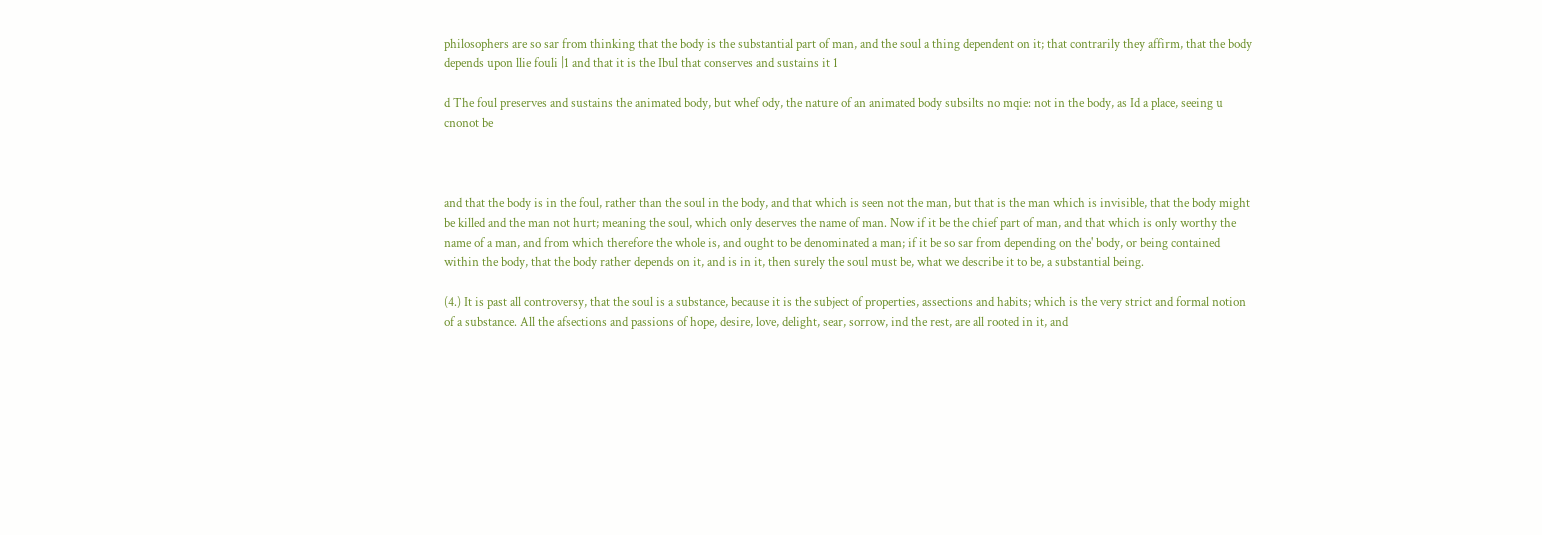philosophers are so sar from thinking that the body is the substantial part of man, and the soul a thing dependent on it; that contrarily they affirm, that the body depends upon llie fouli |1 and that it is the Ibul that conserves and sustains it 1

d The foul preserves and sustains the animated body, but whef ody, the nature of an animated body subsilts no mqie: not in the body, as Id a place, seeing u cnonot be



and that the body is in the foul, rather than the soul in the body, and that which is seen not the man, but that is the man which is invisible, that the body might be killed and the man not hurt; meaning the soul, which only deserves the name of man. Now if it be the chief part of man, and that which is only worthy the name of a man, and from which therefore the whole is, and ought to be denominated a man; if it be so sar from depending on the' body, or being contained within the body, that the body rather depends on it, and is in it, then surely the soul must be, what we describe it to be, a substantial being.

(4.) It is past all controversy, that the soul is a substance, because it is the subject of properties, assections and habits; which is the very strict and formal notion of a substance. All the afsections and passions of hope, desire, love, delight, sear, sorrow, ind the rest, are all rooted in it, and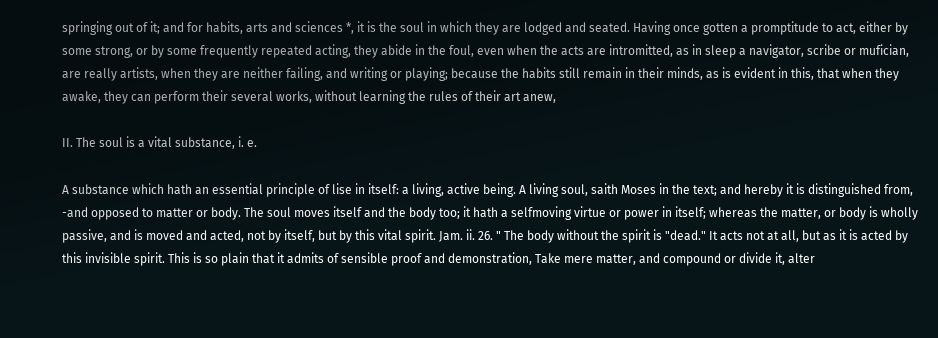springing out of it; and for habits, arts and sciences *, it is the soul in which they are lodged and seated. Having once gotten a promptitude to act, either by some strong, or by some frequently repeated acting, they abide in the foul, even when the acts are intromitted, as in sleep a navigator, scribe or mufician, are really artists, when they are neither failing, and writing or playing; because the habits still remain in their minds, as is evident in this, that when they awake, they can perform their several works, without learning the rules of their art anew,

II. The soul is a vital substance, i. e.

A substance which hath an essential principle of lise in itself: a living, active being. A living soul, saith Moses in the text; and hereby it is distinguished from, -and opposed to matter or body. The soul moves itself and the body too; it hath a selfmoving virtue or power in itself; whereas the matter, or body is wholly passive, and is moved and acted, not by itself, but by this vital spirit. Jam. ii. 26. " The body without the spirit is "dead." It acts not at all, but as it is acted by this invisible spirit. This is so plain that it admits of sensible proof and demonstration, Take mere matter, and compound or divide it, alter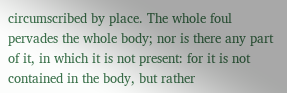circumscribed by place. The whole foul pervades the whole body; nor is there any part of it, in which it is not present: for it is not contained in the body, but rather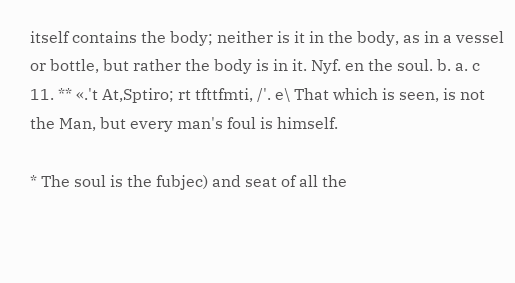itself contains the body; neither is it in the body, as in a vessel or bottle, but rather the body is in it. Nyf. en the soul. b. a. c 11. ** «.'t At,Sptiro; rt tfttfmti, /'. e\ That which is seen, is not the Man, but every man's foul is himself.

* The soul is the fubjec) and seat of all the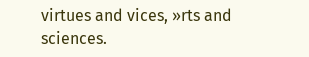virtues and vices, »rts and sciences.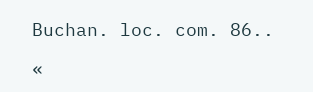Buchan. loc. com. 86..

«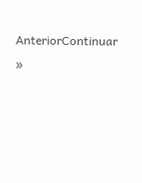AnteriorContinuar »